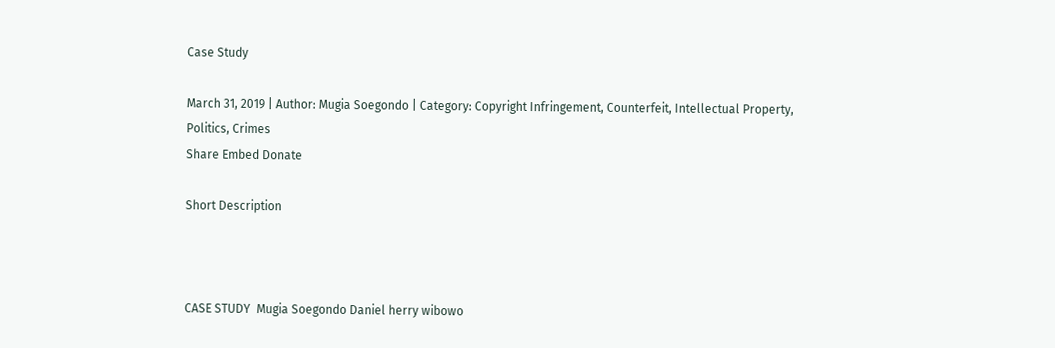Case Study

March 31, 2019 | Author: Mugia Soegondo | Category: Copyright Infringement, Counterfeit, Intellectual Property, Politics, Crimes
Share Embed Donate

Short Description



CASE STUDY  Mugia Soegondo Daniel herry wibowo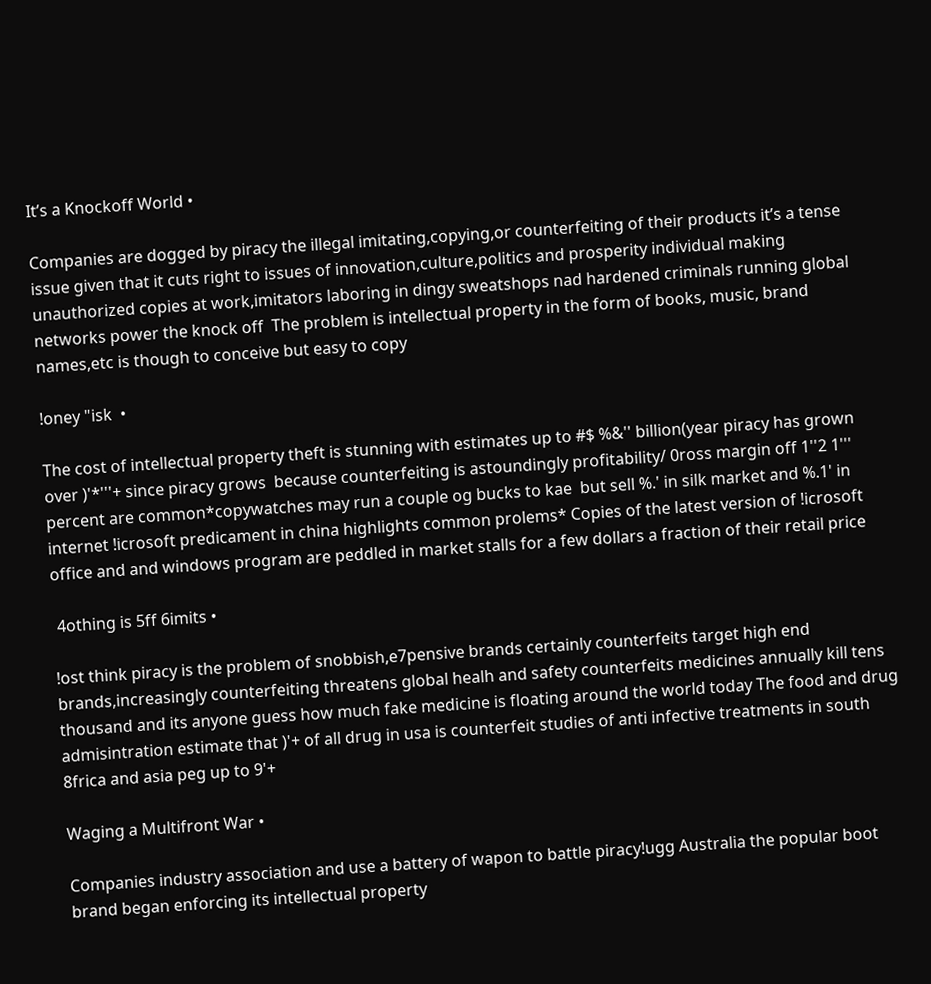It’s a Knockoff World •

Companies are dogged by piracy the illegal imitating,copying,or counterfeiting of their products it’s a tense issue given that it cuts right to issues of innovation,culture,politics and prosperity individual making unauthorized copies at work,imitators laboring in dingy sweatshops nad hardened criminals running global networks power the knock off  The problem is intellectual property in the form of books, music, brand names,etc is though to conceive but easy to copy

!oney "isk  •

The cost of intellectual property theft is stunning with estimates up to #$ %&'' billion(year piracy has grown over )'*'''+ since piracy grows  because counterfeiting is astoundingly profitability/ 0ross margin off 1''2 1''' percent are common*copywatches may run a couple og bucks to kae  but sell %.' in silk market and %.1' in internet !icrosoft predicament in china highlights common prolems* Copies of the latest version of !icrosoft office and and windows program are peddled in market stalls for a few dollars a fraction of their retail price

 4othing is 5ff 6imits •

!ost think piracy is the problem of snobbish,e7pensive brands certainly counterfeits target high end brands,increasingly counterfeiting threatens global healh and safety counterfeits medicines annually kill tens thousand and its anyone guess how much fake medicine is floating around the world today The food and drug admisintration estimate that )'+ of all drug in usa is counterfeit studies of anti infective treatments in south 8frica and asia peg up to 9'+

Waging a Multifront War •

Companies industry association and use a battery of wapon to battle piracy!ugg Australia the popular boot brand began enforcing its intellectual property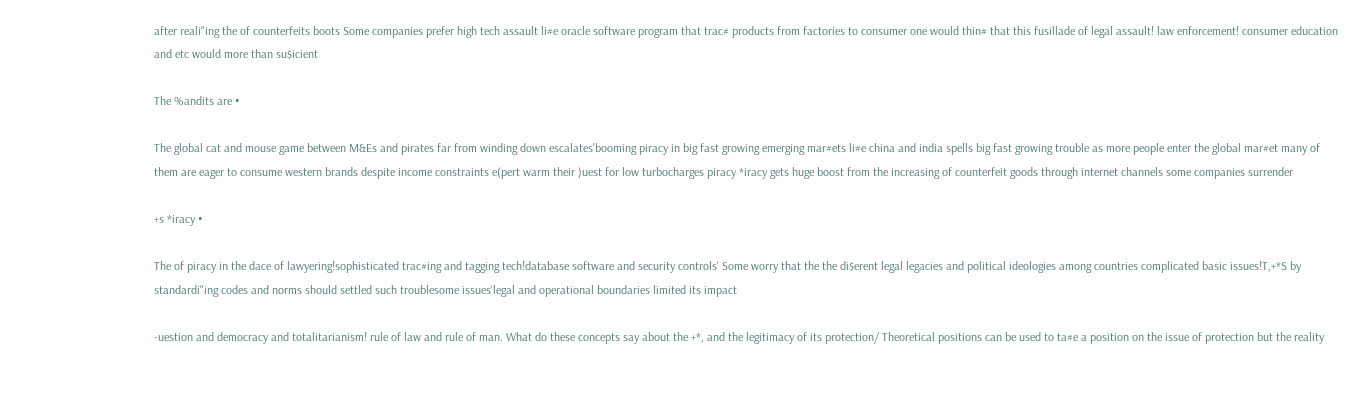after reali"ing the of counterfeits boots Some companies prefer high tech assault li#e oracle software program that trac# products from factories to consumer one would thin# that this fusillade of legal assault! law enforcement! consumer education and etc would more than su$icient

The %andits are •

The global cat and mouse game between M&Es and pirates far from winding down escalates'booming piracy in big fast growing emerging mar#ets li#e china and india spells big fast growing trouble as more people enter the global mar#et many of them are eager to consume western brands despite income constraints e(pert warm their )uest for low turbocharges piracy *iracy gets huge boost from the increasing of counterfeit goods through internet channels some companies surrender

+s *iracy •

The of piracy in the dace of lawyering!sophisticated trac#ing and tagging tech!database software and security controls' Some worry that the the di$erent legal legacies and political ideologies among countries complicated basic issues!T,+*S by standardi"ing codes and norms should settled such troublesome issues'legal and operational boundaries limited its impact

-uestion and democracy and totalitarianism! rule of law and rule of man. What do these concepts say about the +*, and the legitimacy of its protection/ Theoretical positions can be used to ta#e a position on the issue of protection but the reality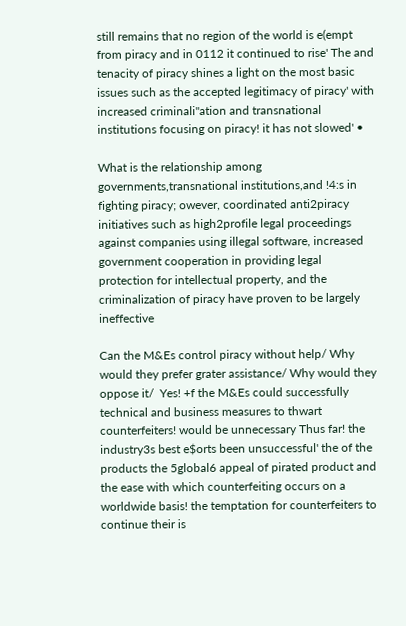still remains that no region of the world is e(empt from piracy and in 0112 it continued to rise' The and tenacity of piracy shines a light on the most basic issues such as the accepted legitimacy of piracy' with increased criminali"ation and transnational institutions focusing on piracy! it has not slowed' •

What is the relationship among governments,transnational institutions,and !4:s in fighting piracy; owever, coordinated anti2piracy initiatives such as high2profile legal proceedings against companies using illegal software, increased government cooperation in providing legal protection for intellectual property, and the criminalization of piracy have proven to be largely ineffective

Can the M&Es control piracy without help/ Why would they prefer grater assistance/ Why would they oppose it/  Yes! +f the M&Es could successfully technical and business measures to thwart counterfeiters! would be unnecessary Thus far! the industry3s best e$orts been unsuccessful' the of the products the 5global6 appeal of pirated product and the ease with which counterfeiting occurs on a worldwide basis! the temptation for counterfeiters to continue their is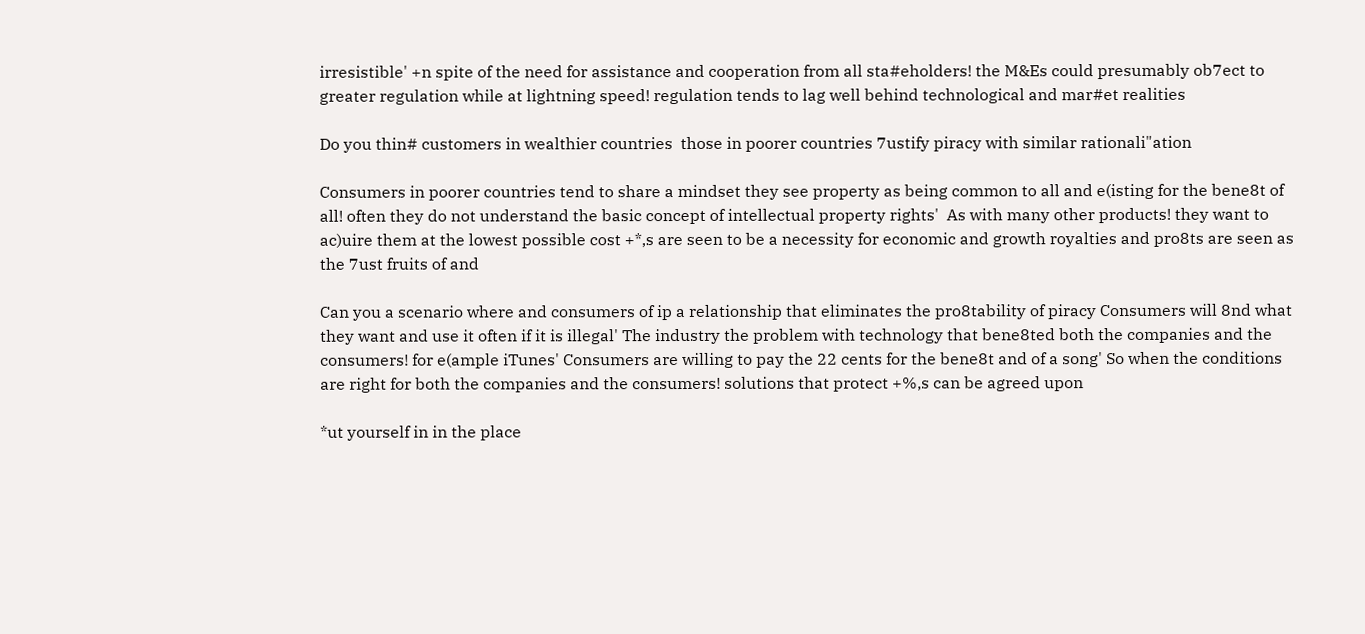irresistible' +n spite of the need for assistance and cooperation from all sta#eholders! the M&Es could presumably ob7ect to greater regulation while at lightning speed! regulation tends to lag well behind technological and mar#et realities

Do you thin# customers in wealthier countries  those in poorer countries 7ustify piracy with similar rationali"ation

Consumers in poorer countries tend to share a mindset they see property as being common to all and e(isting for the bene8t of all! often they do not understand the basic concept of intellectual property rights'  As with many other products! they want to ac)uire them at the lowest possible cost +*,s are seen to be a necessity for economic and growth royalties and pro8ts are seen as the 7ust fruits of and

Can you a scenario where and consumers of ip a relationship that eliminates the pro8tability of piracy Consumers will 8nd what they want and use it often if it is illegal' The industry the problem with technology that bene8ted both the companies and the consumers! for e(ample iTunes' Consumers are willing to pay the 22 cents for the bene8t and of a song' So when the conditions are right for both the companies and the consumers! solutions that protect +%,s can be agreed upon

*ut yourself in in the place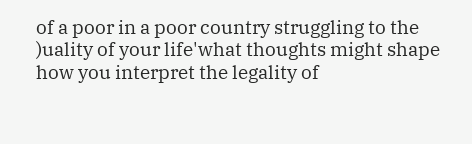of a poor in a poor country struggling to the )uality of your life'what thoughts might shape how you interpret the legality of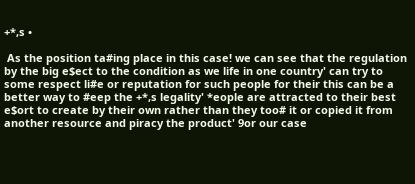+*,s •

 As the position ta#ing place in this case! we can see that the regulation by the big e$ect to the condition as we life in one country' can try to some respect li#e or reputation for such people for their this can be a better way to #eep the +*,s legality' *eople are attracted to their best e$ort to create by their own rather than they too# it or copied it from another resource and piracy the product' 9or our case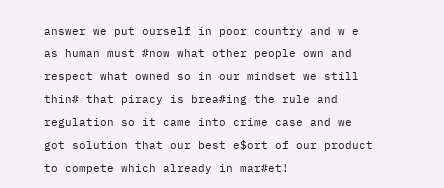answer we put ourself in poor country and w e as human must #now what other people own and respect what owned so in our mindset we still thin# that piracy is brea#ing the rule and regulation so it came into crime case and we got solution that our best e$ort of our product to compete which already in mar#et!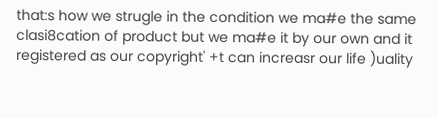that:s how we strugle in the condition we ma#e the same clasi8cation of product but we ma#e it by our own and it registered as our copyright' +t can increasr our life )uality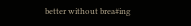better without brea#ing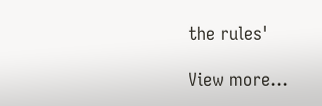the rules'

View more...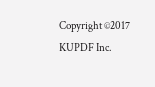Copyright ©2017 KUPDF Inc.